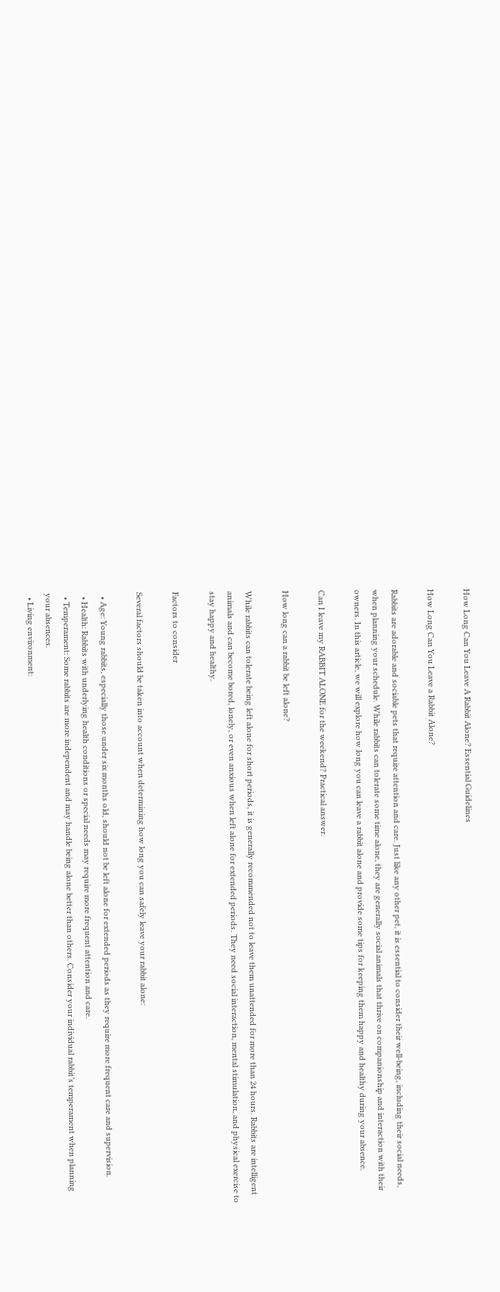How Long Can You Leave A Rabbit Alone? Essential Guidelines

How Long Can You Leave a Rabbit Alone?

Rabbits are adorable and sociable pets that require attention and care. Just like any other pet, it is essential to consider their well-being, including their social needs, when planning your schedule. While rabbits can tolerate some time alone, they are generally social animals that thrive on companionship and interaction with their owners. In this article, we will explore how long you can leave a rabbit alone and provide some tips for keeping them happy and healthy during your absence.

Can I leave my RABBIT ALONE for the weekend? Practical answer.

How long can a rabbit be left alone?

While rabbits can tolerate being left alone for short periods, it is generally recommended not to leave them unattended for more than 24 hours. Rabbits are intelligent animals and can become bored, lonely, or even anxious when left alone for extended periods. They need social interaction, mental stimulation, and physical exercise to stay happy and healthy.

Factors to consider

Several factors should be taken into account when determining how long you can safely leave your rabbit alone:

  • Age: Young rabbits, especially those under six months old, should not be left alone for extended periods as they require more frequent care and supervision.
  • Health: Rabbits with underlying health conditions or special needs may require more frequent attention and care.
  • Temperament: Some rabbits are more independent and may handle being alone better than others. Consider your individual rabbit’s temperament when planning your absences.
  • Living environment: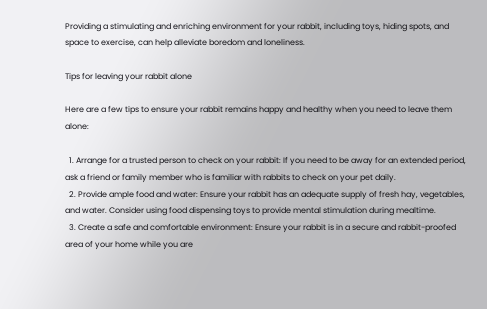Providing a stimulating and enriching environment for your rabbit, including toys, hiding spots, and space to exercise, can help alleviate boredom and loneliness.

Tips for leaving your rabbit alone

Here are a few tips to ensure your rabbit remains happy and healthy when you need to leave them alone:

  1. Arrange for a trusted person to check on your rabbit: If you need to be away for an extended period, ask a friend or family member who is familiar with rabbits to check on your pet daily.
  2. Provide ample food and water: Ensure your rabbit has an adequate supply of fresh hay, vegetables, and water. Consider using food dispensing toys to provide mental stimulation during mealtime.
  3. Create a safe and comfortable environment: Ensure your rabbit is in a secure and rabbit-proofed area of your home while you are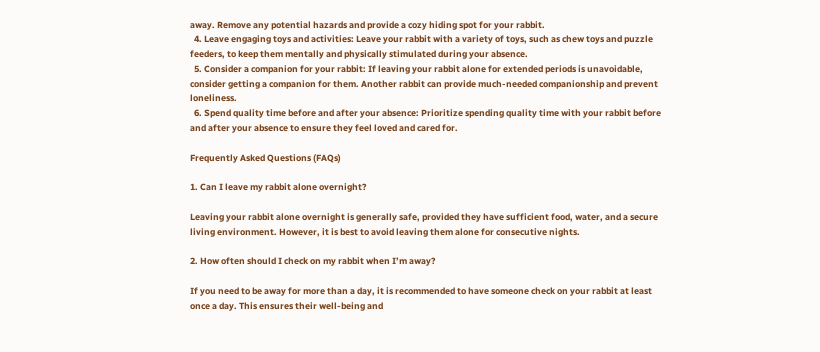away. Remove any potential hazards and provide a cozy hiding spot for your rabbit.
  4. Leave engaging toys and activities: Leave your rabbit with a variety of toys, such as chew toys and puzzle feeders, to keep them mentally and physically stimulated during your absence.
  5. Consider a companion for your rabbit: If leaving your rabbit alone for extended periods is unavoidable, consider getting a companion for them. Another rabbit can provide much-needed companionship and prevent loneliness.
  6. Spend quality time before and after your absence: Prioritize spending quality time with your rabbit before and after your absence to ensure they feel loved and cared for.

Frequently Asked Questions (FAQs)

1. Can I leave my rabbit alone overnight?

Leaving your rabbit alone overnight is generally safe, provided they have sufficient food, water, and a secure living environment. However, it is best to avoid leaving them alone for consecutive nights.

2. How often should I check on my rabbit when I’m away?

If you need to be away for more than a day, it is recommended to have someone check on your rabbit at least once a day. This ensures their well-being and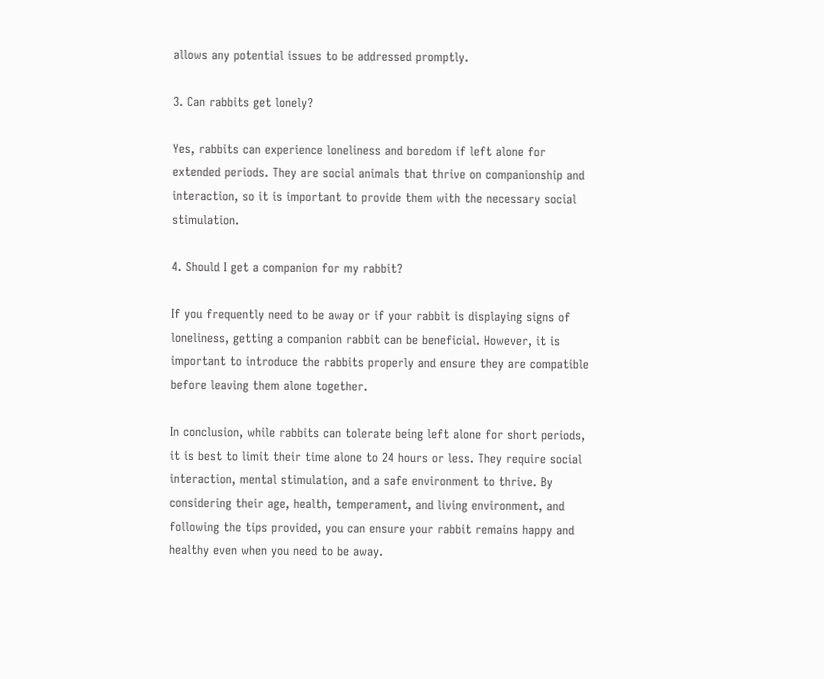allows any potential issues to be addressed promptly.

3. Can rabbits get lonely?

Yes, rabbits can experience loneliness and boredom if left alone for extended periods. They are social animals that thrive on companionship and interaction, so it is important to provide them with the necessary social stimulation.

4. Should I get a companion for my rabbit?

If you frequently need to be away or if your rabbit is displaying signs of loneliness, getting a companion rabbit can be beneficial. However, it is important to introduce the rabbits properly and ensure they are compatible before leaving them alone together.

In conclusion, while rabbits can tolerate being left alone for short periods, it is best to limit their time alone to 24 hours or less. They require social interaction, mental stimulation, and a safe environment to thrive. By considering their age, health, temperament, and living environment, and following the tips provided, you can ensure your rabbit remains happy and healthy even when you need to be away.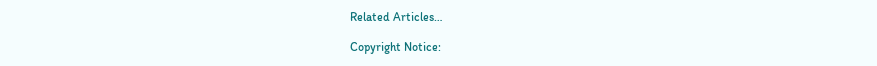Related Articles…

Copyright Notice: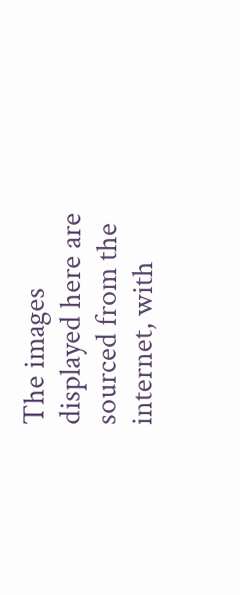The images displayed here are sourced from the internet, with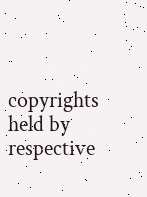copyrights held by respective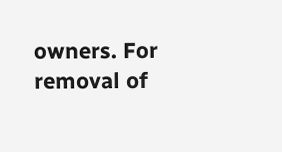owners. For removal of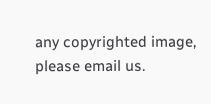any copyrighted image, please email us.